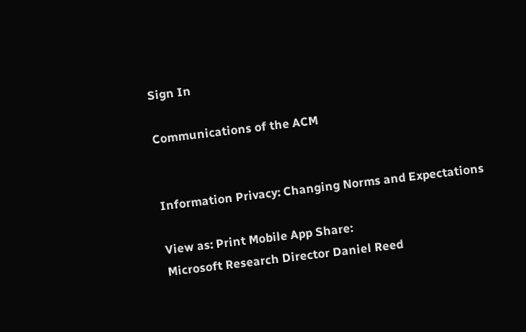Sign In

Communications of the ACM


Information Privacy: Changing Norms and Expectations

View as: Print Mobile App Share:
Microsoft Research Director Daniel Reed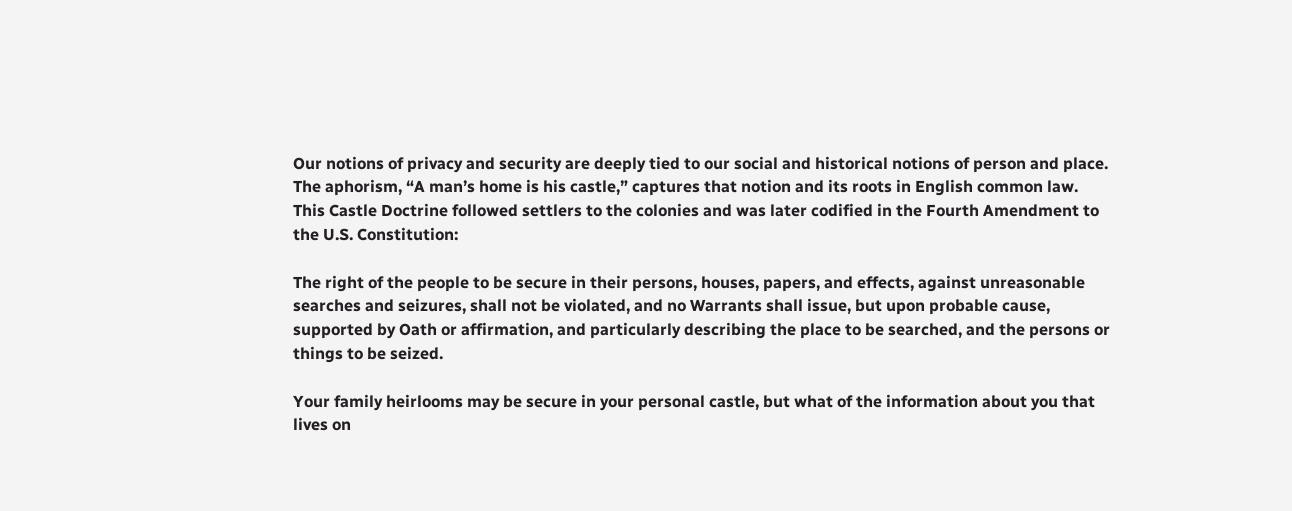Our notions of privacy and security are deeply tied to our social and historical notions of person and place. The aphorism, “A man’s home is his castle,” captures that notion and its roots in English common law. This Castle Doctrine followed settlers to the colonies and was later codified in the Fourth Amendment to the U.S. Constitution:

The right of the people to be secure in their persons, houses, papers, and effects, against unreasonable searches and seizures, shall not be violated, and no Warrants shall issue, but upon probable cause, supported by Oath or affirmation, and particularly describing the place to be searched, and the persons or things to be seized.

Your family heirlooms may be secure in your personal castle, but what of the information about you that lives on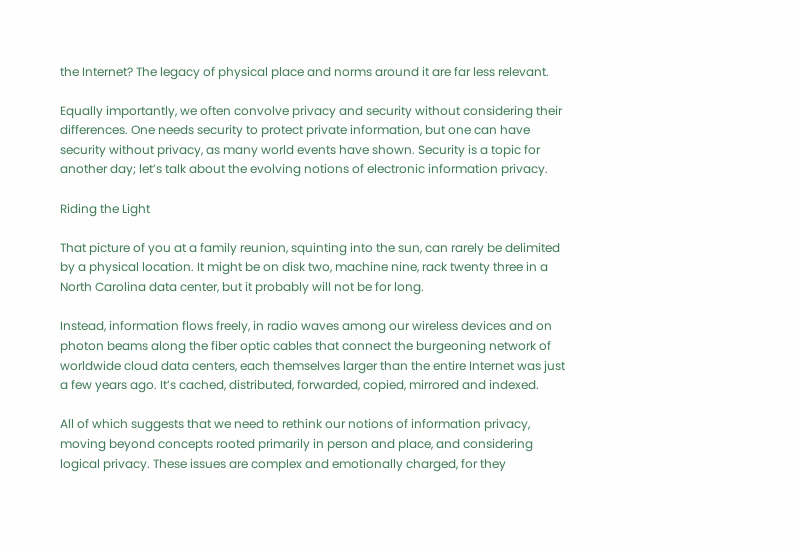the Internet? The legacy of physical place and norms around it are far less relevant.

Equally importantly, we often convolve privacy and security without considering their differences. One needs security to protect private information, but one can have security without privacy, as many world events have shown. Security is a topic for another day; let’s talk about the evolving notions of electronic information privacy.

Riding the Light

That picture of you at a family reunion, squinting into the sun, can rarely be delimited by a physical location. It might be on disk two, machine nine, rack twenty three in a North Carolina data center, but it probably will not be for long.

Instead, information flows freely, in radio waves among our wireless devices and on photon beams along the fiber optic cables that connect the burgeoning network of worldwide cloud data centers, each themselves larger than the entire Internet was just a few years ago. It’s cached, distributed, forwarded, copied, mirrored and indexed.

All of which suggests that we need to rethink our notions of information privacy, moving beyond concepts rooted primarily in person and place, and considering logical privacy. These issues are complex and emotionally charged, for they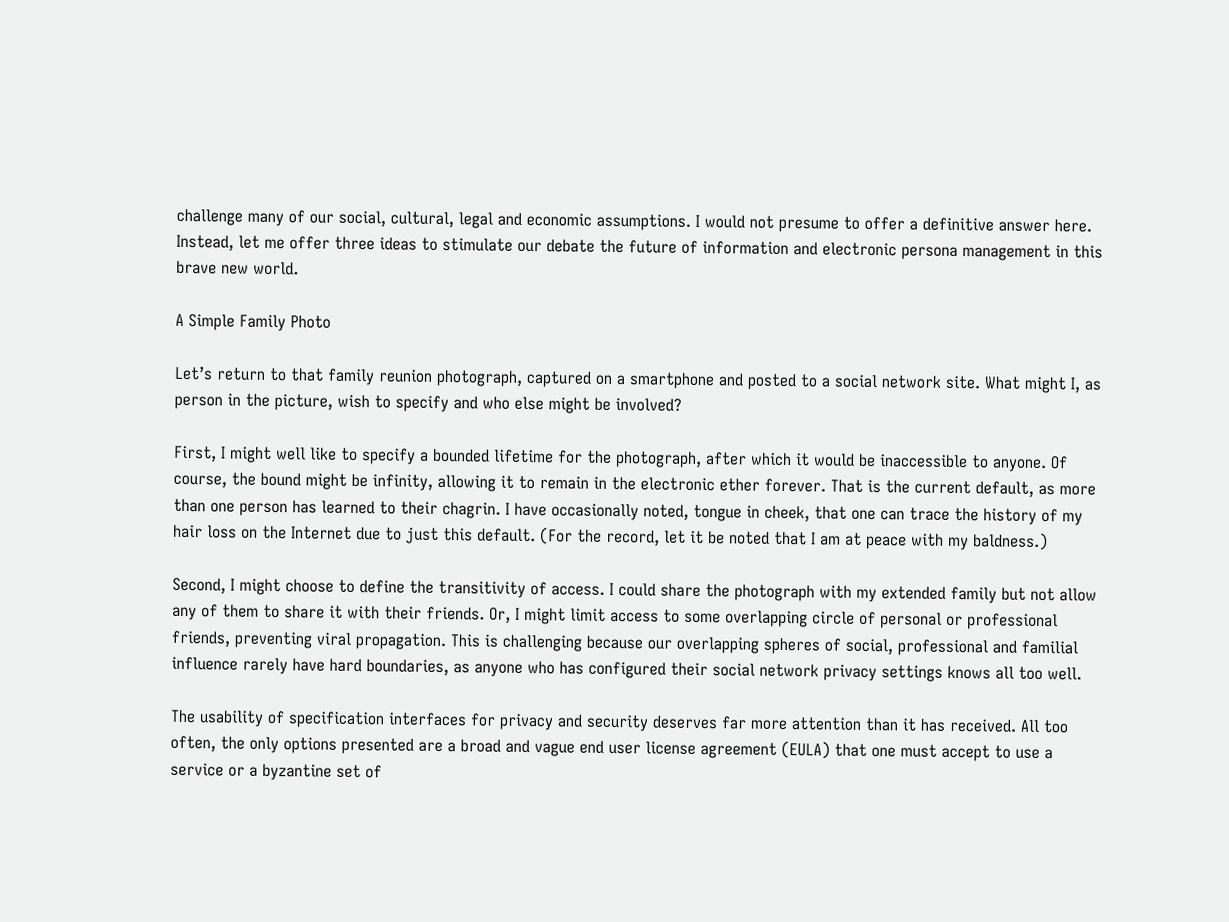challenge many of our social, cultural, legal and economic assumptions. I would not presume to offer a definitive answer here. Instead, let me offer three ideas to stimulate our debate the future of information and electronic persona management in this brave new world.

A Simple Family Photo

Let’s return to that family reunion photograph, captured on a smartphone and posted to a social network site. What might I, as person in the picture, wish to specify and who else might be involved?

First, I might well like to specify a bounded lifetime for the photograph, after which it would be inaccessible to anyone. Of course, the bound might be infinity, allowing it to remain in the electronic ether forever. That is the current default, as more than one person has learned to their chagrin. I have occasionally noted, tongue in cheek, that one can trace the history of my hair loss on the Internet due to just this default. (For the record, let it be noted that I am at peace with my baldness.)

Second, I might choose to define the transitivity of access. I could share the photograph with my extended family but not allow any of them to share it with their friends. Or, I might limit access to some overlapping circle of personal or professional friends, preventing viral propagation. This is challenging because our overlapping spheres of social, professional and familial influence rarely have hard boundaries, as anyone who has configured their social network privacy settings knows all too well.

The usability of specification interfaces for privacy and security deserves far more attention than it has received. All too often, the only options presented are a broad and vague end user license agreement (EULA) that one must accept to use a service or a byzantine set of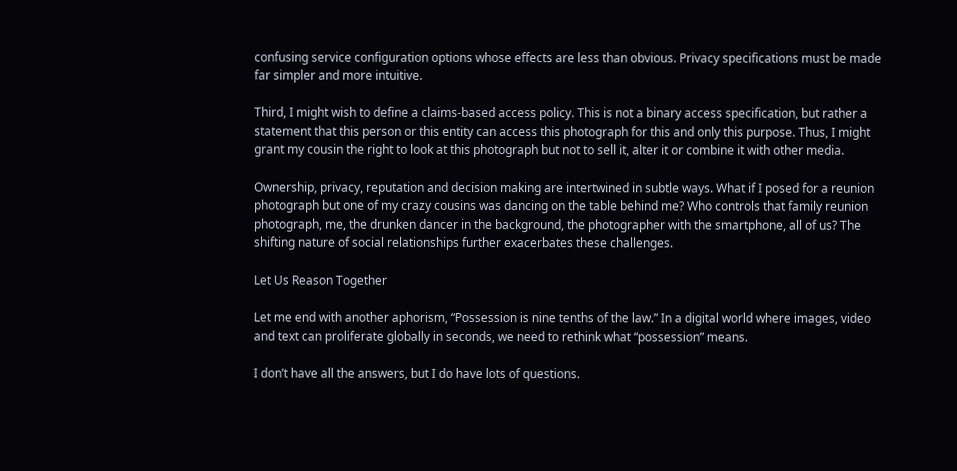confusing service configuration options whose effects are less than obvious. Privacy specifications must be made far simpler and more intuitive.

Third, I might wish to define a claims-based access policy. This is not a binary access specification, but rather a statement that this person or this entity can access this photograph for this and only this purpose. Thus, I might grant my cousin the right to look at this photograph but not to sell it, alter it or combine it with other media.

Ownership, privacy, reputation and decision making are intertwined in subtle ways. What if I posed for a reunion photograph but one of my crazy cousins was dancing on the table behind me? Who controls that family reunion photograph, me, the drunken dancer in the background, the photographer with the smartphone, all of us? The shifting nature of social relationships further exacerbates these challenges.

Let Us Reason Together

Let me end with another aphorism, “Possession is nine tenths of the law.” In a digital world where images, video and text can proliferate globally in seconds, we need to rethink what “possession” means.

I don’t have all the answers, but I do have lots of questions.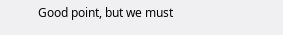Good point, but we must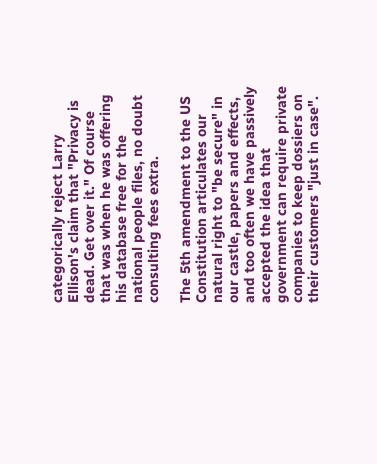categorically reject Larry Ellison's claim that "Privacy is dead. Get over it." Of course that was when he was offering his database free for the national people files, no doubt consulting fees extra.

The 5th amendment to the US Constitution articulates our natural right to "be secure" in our castle, papers and effects, and too often we have passively accepted the idea that government can require private companies to keep dossiers on their customers "just in case".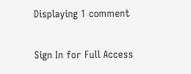Displaying 1 comment

Sign In for Full Access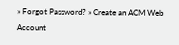» Forgot Password? » Create an ACM Web Account